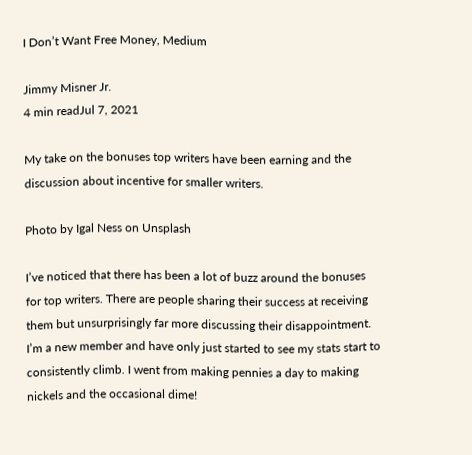I Don’t Want Free Money, Medium

Jimmy Misner Jr.
4 min readJul 7, 2021

My take on the bonuses top writers have been earning and the discussion about incentive for smaller writers.

Photo by Igal Ness on Unsplash

I’ve noticed that there has been a lot of buzz around the bonuses for top writers. There are people sharing their success at receiving them but unsurprisingly far more discussing their disappointment. I’m a new member and have only just started to see my stats start to consistently climb. I went from making pennies a day to making nickels and the occasional dime!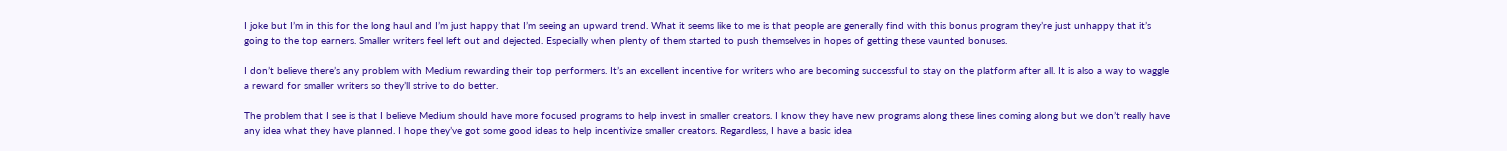I joke but I’m in this for the long haul and I’m just happy that I’m seeing an upward trend. What it seems like to me is that people are generally find with this bonus program they’re just unhappy that it’s going to the top earners. Smaller writers feel left out and dejected. Especially when plenty of them started to push themselves in hopes of getting these vaunted bonuses.

I don’t believe there’s any problem with Medium rewarding their top performers. It’s an excellent incentive for writers who are becoming successful to stay on the platform after all. It is also a way to waggle a reward for smaller writers so they’ll strive to do better.

The problem that I see is that I believe Medium should have more focused programs to help invest in smaller creators. I know they have new programs along these lines coming along but we don’t really have any idea what they have planned. I hope they’ve got some good ideas to help incentivize smaller creators. Regardless, I have a basic idea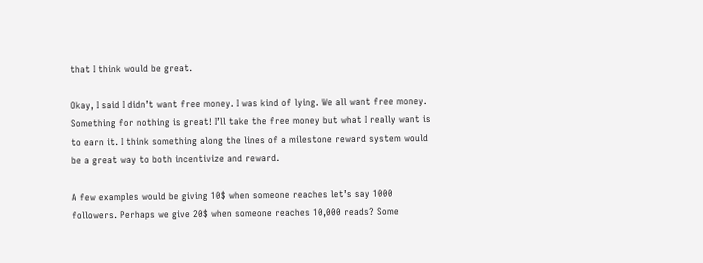that I think would be great.

Okay, I said I didn’t want free money. I was kind of lying. We all want free money. Something for nothing is great! I’ll take the free money but what I really want is to earn it. I think something along the lines of a milestone reward system would be a great way to both incentivize and reward.

A few examples would be giving 10$ when someone reaches let’s say 1000 followers. Perhaps we give 20$ when someone reaches 10,000 reads? Some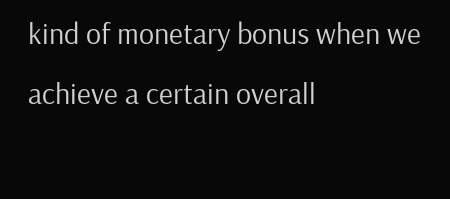kind of monetary bonus when we achieve a certain overall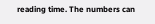reading time. The numbers can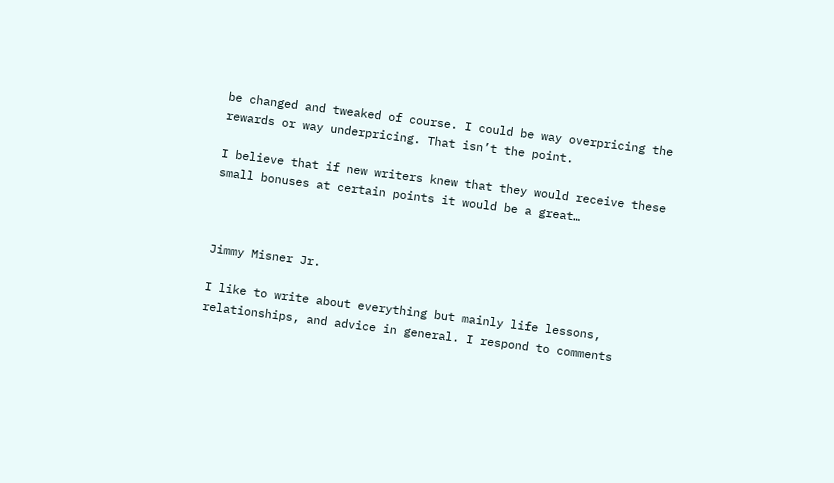be changed and tweaked of course. I could be way overpricing the rewards or way underpricing. That isn’t the point.

I believe that if new writers knew that they would receive these small bonuses at certain points it would be a great…



Jimmy Misner Jr.

I like to write about everything but mainly life lessons, relationships, and advice in general. I respond to comments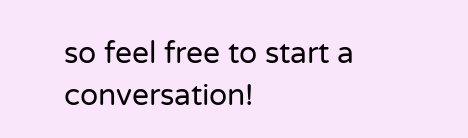so feel free to start a conversation!